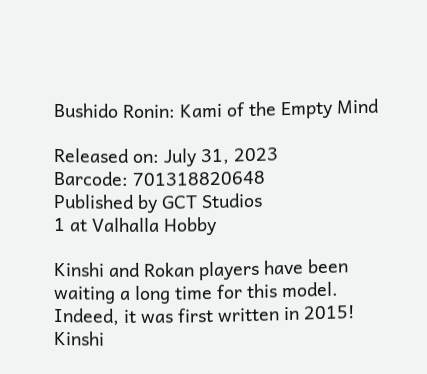Bushido Ronin: Kami of the Empty Mind

Released on: July 31, 2023
Barcode: 701318820648
Published by GCT Studios
1 at Valhalla Hobby

Kinshi and Rokan players have been waiting a long time for this model. Indeed, it was first written in 2015! Kinshi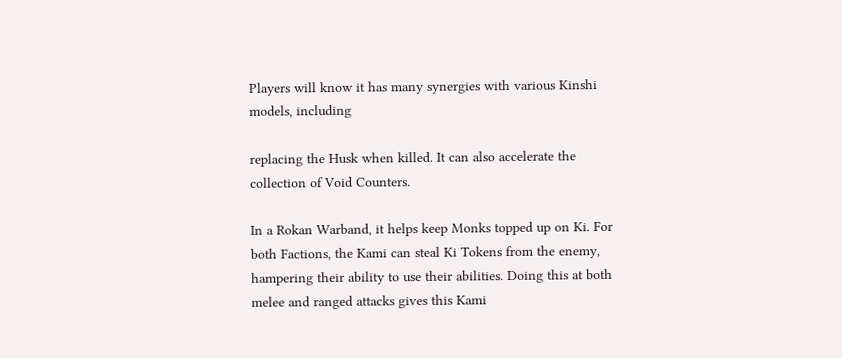Players will know it has many synergies with various Kinshi models, including

replacing the Husk when killed. It can also accelerate the collection of Void Counters.

In a Rokan Warband, it helps keep Monks topped up on Ki. For both Factions, the Kami can steal Ki Tokens from the enemy, hampering their ability to use their abilities. Doing this at both melee and ranged attacks gives this Kami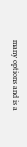many options and is a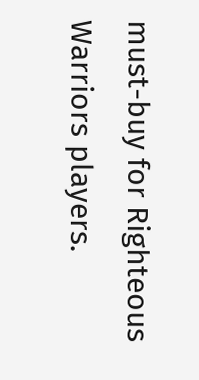must-buy for Righteous Warriors players.